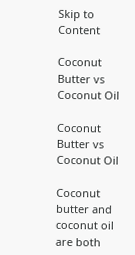Skip to Content

Coconut Butter vs Coconut Oil

Coconut Butter vs Coconut Oil

Coconut butter and coconut oil are both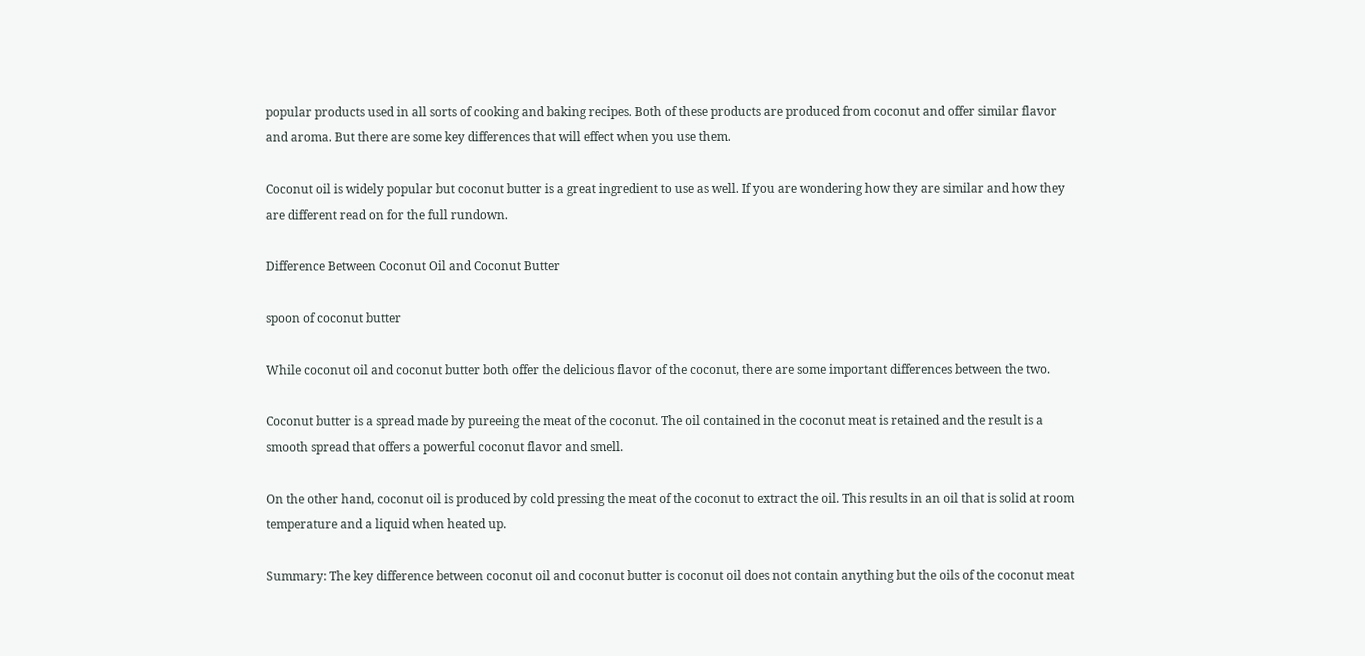popular products used in all sorts of cooking and baking recipes. Both of these products are produced from coconut and offer similar flavor and aroma. But there are some key differences that will effect when you use them.

Coconut oil is widely popular but coconut butter is a great ingredient to use as well. If you are wondering how they are similar and how they are different read on for the full rundown.

Difference Between Coconut Oil and Coconut Butter

spoon of coconut butter

While coconut oil and coconut butter both offer the delicious flavor of the coconut, there are some important differences between the two.

Coconut butter is a spread made by pureeing the meat of the coconut. The oil contained in the coconut meat is retained and the result is a smooth spread that offers a powerful coconut flavor and smell.

On the other hand, coconut oil is produced by cold pressing the meat of the coconut to extract the oil. This results in an oil that is solid at room temperature and a liquid when heated up.

Summary: The key difference between coconut oil and coconut butter is coconut oil does not contain anything but the oils of the coconut meat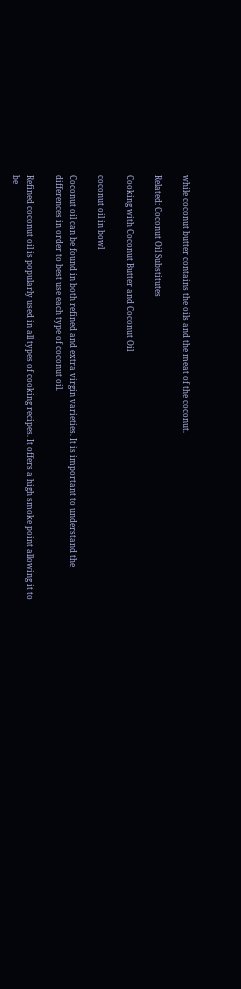while coconut butter contains the oils and the meat of the coconut.

Related: Coconut Oil Substitutes

Cooking with Coconut Butter and Coconut Oil

coconut oil in bowl

Coconut oil can be found in both refined and extra virgin varieties. It is important to understand the differences in order to best use each type of coconut oil.

Refined coconut oil is popularly used in all types of cooking recipes. It offers a high smoke point allowing it to be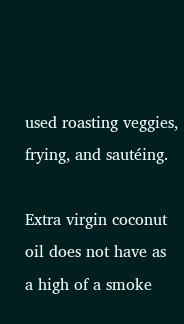used roasting veggies, frying, and sautéing.

Extra virgin coconut oil does not have as a high of a smoke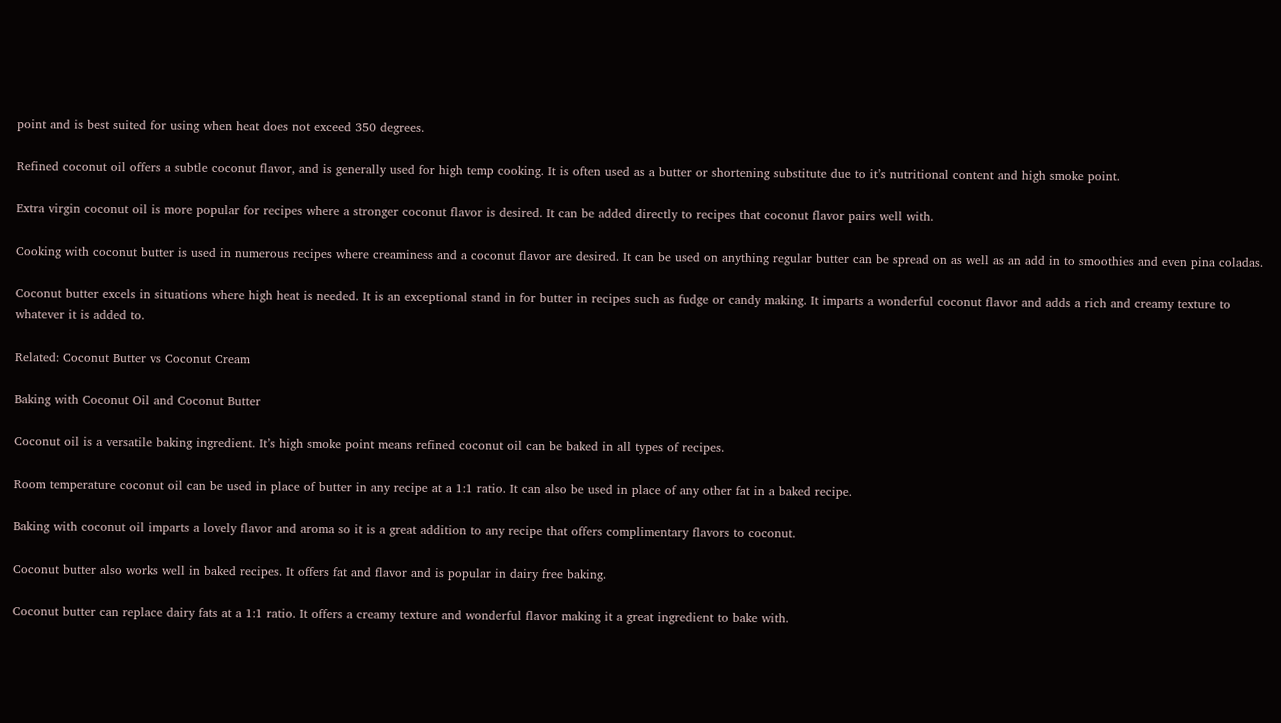point and is best suited for using when heat does not exceed 350 degrees.

Refined coconut oil offers a subtle coconut flavor, and is generally used for high temp cooking. It is often used as a butter or shortening substitute due to it’s nutritional content and high smoke point.

Extra virgin coconut oil is more popular for recipes where a stronger coconut flavor is desired. It can be added directly to recipes that coconut flavor pairs well with.

Cooking with coconut butter is used in numerous recipes where creaminess and a coconut flavor are desired. It can be used on anything regular butter can be spread on as well as an add in to smoothies and even pina coladas.

Coconut butter excels in situations where high heat is needed. It is an exceptional stand in for butter in recipes such as fudge or candy making. It imparts a wonderful coconut flavor and adds a rich and creamy texture to whatever it is added to.

Related: Coconut Butter vs Coconut Cream

Baking with Coconut Oil and Coconut Butter

Coconut oil is a versatile baking ingredient. It’s high smoke point means refined coconut oil can be baked in all types of recipes.

Room temperature coconut oil can be used in place of butter in any recipe at a 1:1 ratio. It can also be used in place of any other fat in a baked recipe.

Baking with coconut oil imparts a lovely flavor and aroma so it is a great addition to any recipe that offers complimentary flavors to coconut.

Coconut butter also works well in baked recipes. It offers fat and flavor and is popular in dairy free baking.

Coconut butter can replace dairy fats at a 1:1 ratio. It offers a creamy texture and wonderful flavor making it a great ingredient to bake with.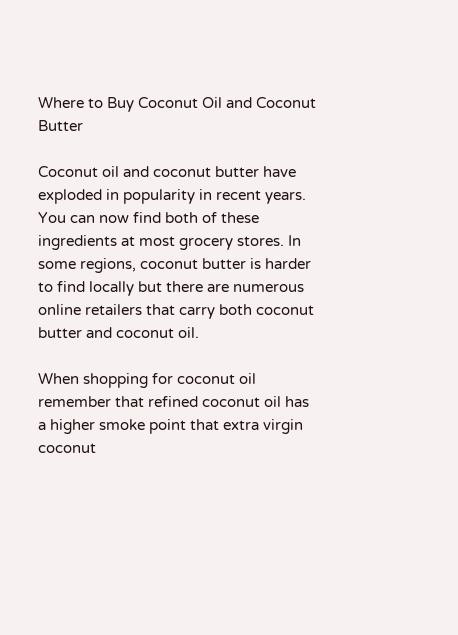Where to Buy Coconut Oil and Coconut Butter

Coconut oil and coconut butter have exploded in popularity in recent years. You can now find both of these ingredients at most grocery stores. In some regions, coconut butter is harder to find locally but there are numerous online retailers that carry both coconut butter and coconut oil.

When shopping for coconut oil remember that refined coconut oil has a higher smoke point that extra virgin coconut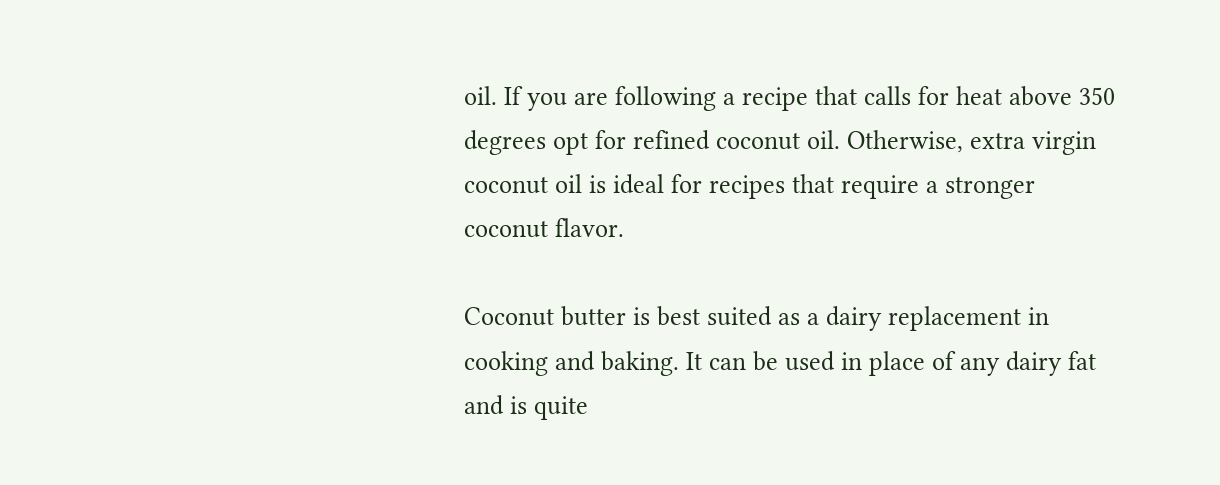oil. If you are following a recipe that calls for heat above 350 degrees opt for refined coconut oil. Otherwise, extra virgin coconut oil is ideal for recipes that require a stronger coconut flavor.

Coconut butter is best suited as a dairy replacement in cooking and baking. It can be used in place of any dairy fat and is quite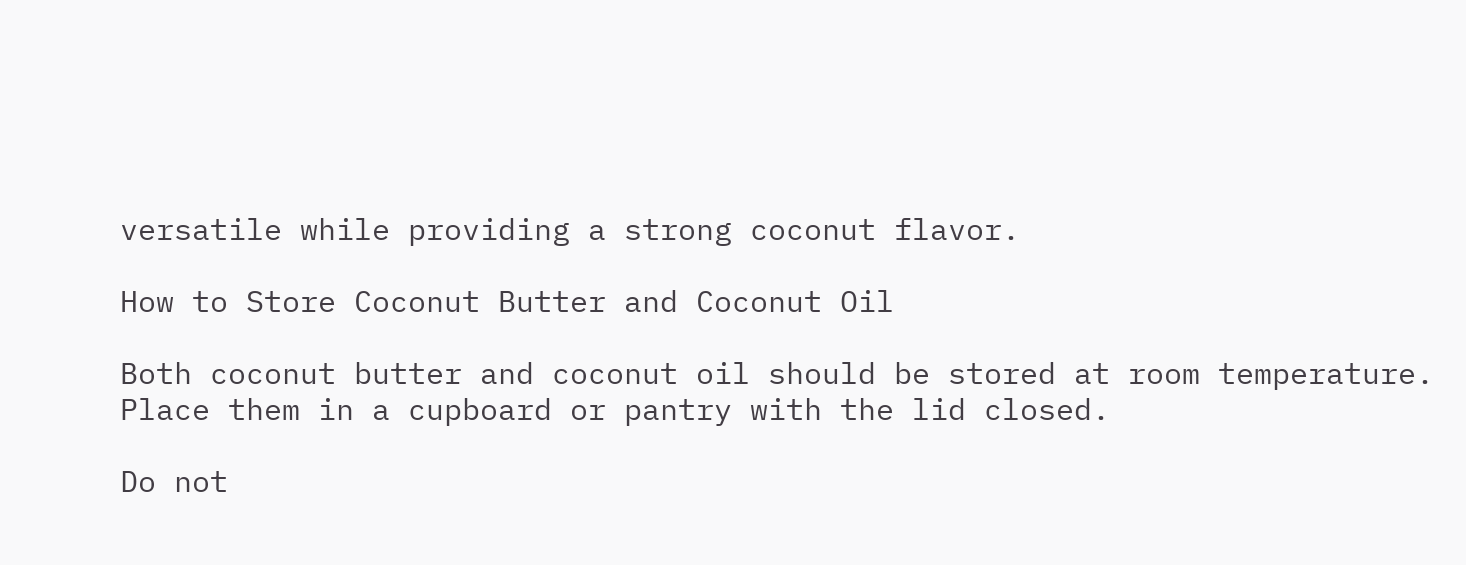versatile while providing a strong coconut flavor.

How to Store Coconut Butter and Coconut Oil

Both coconut butter and coconut oil should be stored at room temperature. Place them in a cupboard or pantry with the lid closed.

Do not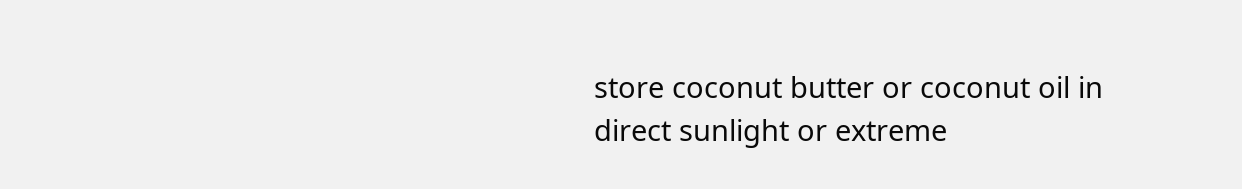store coconut butter or coconut oil in direct sunlight or extreme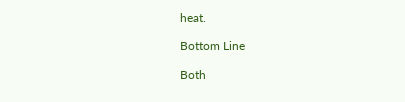heat.

Bottom Line

Both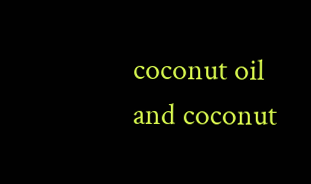coconut oil and coconut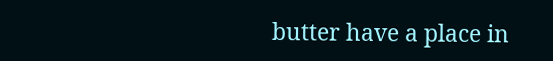butter have a place in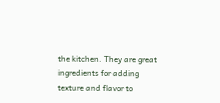the kitchen. They are great ingredients for adding texture and flavor to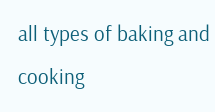all types of baking and cooking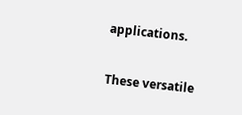applications.

These versatile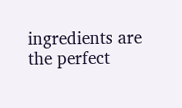ingredients are the perfect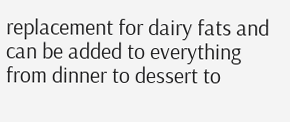replacement for dairy fats and can be added to everything from dinner to dessert to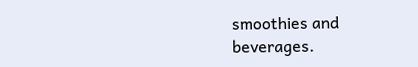smoothies and beverages.